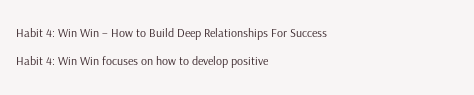Habit 4: Win Win – How to Build Deep Relationships For Success

Habit 4: Win Win focuses on how to develop positive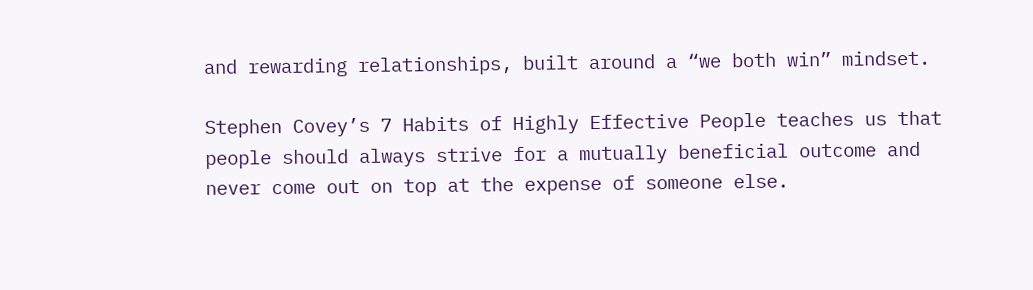and rewarding relationships, built around a “we both win” mindset.

Stephen Covey’s 7 Habits of Highly Effective People teaches us that people should always strive for a mutually beneficial outcome and never come out on top at the expense of someone else.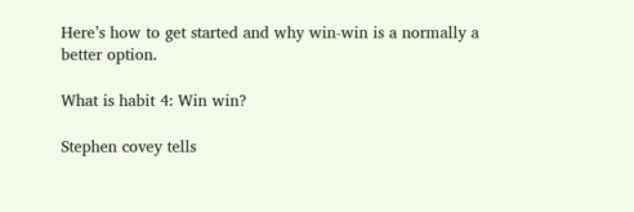Here’s how to get started and why win-win is a normally a better option.

What is habit 4: Win win?

Stephen covey tells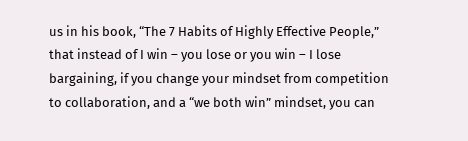us in his book, “The 7 Habits of Highly Effective People,” that instead of I win – you lose or you win – I lose bargaining, if you change your mindset from competition to collaboration, and a “we both win” mindset, you can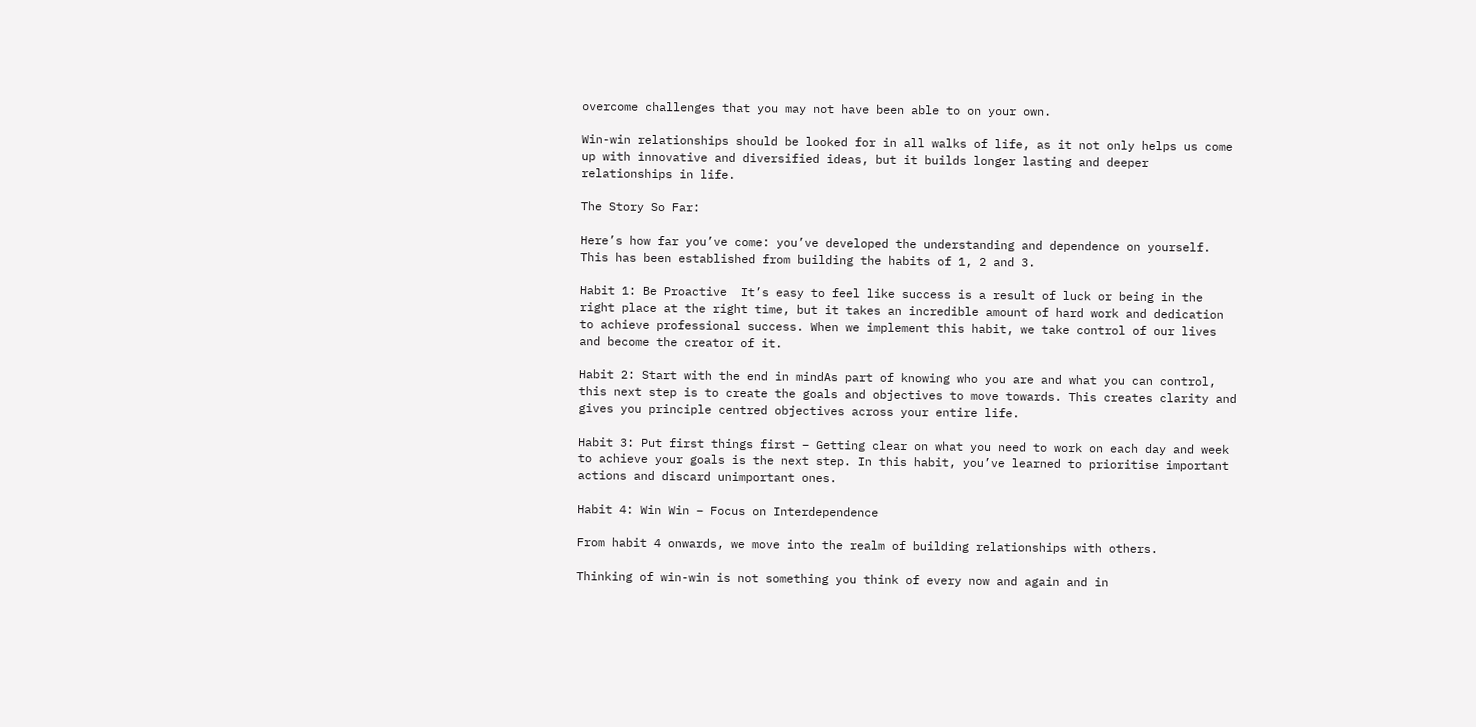overcome challenges that you may not have been able to on your own.

Win-win relationships should be looked for in all walks of life, as it not only helps us come up with innovative and diversified ideas, but it builds longer lasting and deeper relationships in life.

The Story So Far:

Here’s how far you’ve come: you’ve developed the understanding and dependence on yourself. This has been established from building the habits of 1, 2 and 3.

Habit 1: Be Proactive  It’s easy to feel like success is a result of luck or being in the right place at the right time, but it takes an incredible amount of hard work and dedication to achieve professional success. When we implement this habit, we take control of our lives and become the creator of it.

Habit 2: Start with the end in mindAs part of knowing who you are and what you can control, this next step is to create the goals and objectives to move towards. This creates clarity and gives you principle centred objectives across your entire life.

Habit 3: Put first things first – Getting clear on what you need to work on each day and week to achieve your goals is the next step. In this habit, you’ve learned to prioritise important actions and discard unimportant ones.

Habit 4: Win Win – Focus on Interdependence

From habit 4 onwards, we move into the realm of building relationships with others.

Thinking of win-win is not something you think of every now and again and in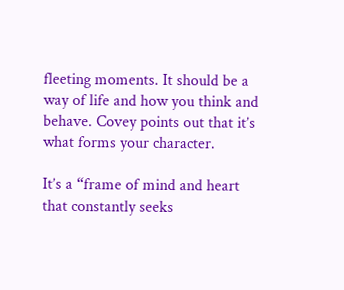fleeting moments. It should be a way of life and how you think and behave. Covey points out that it’s what forms your character.

It’s a “frame of mind and heart that constantly seeks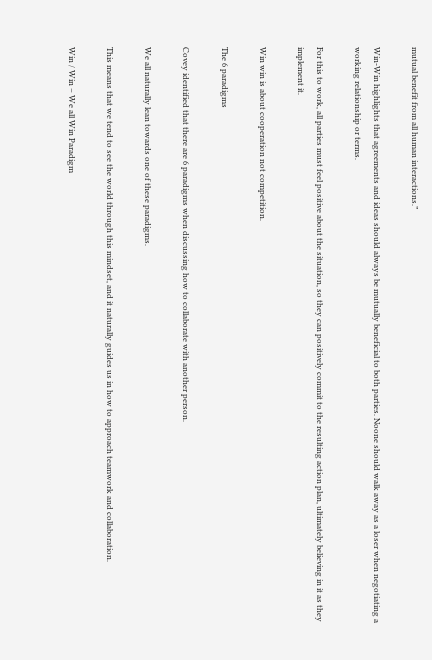mutual benefit from all human interactions.”

Win-Win highlights that agreements and ideas should always be mutually beneficial to both parties. Noone should walk away as a loser when negotiating a working relationship or terms.

For this to work, all parties must feel positive about the situation, so they can positively commit to the resulting action plan, ultimately believing in it as they implement it.

Win win is about cooperation not competition.

The 6 paradigms

Covey identified that there are 6 paradigms when discussing how to collaborate with another person.

We all naturally lean towards one of these paradigms.

This means that we tend to see the world through this mindset, and it naturally guides us in how to approach teamwork and collaboration.

Win / Win – We all Win Paradigm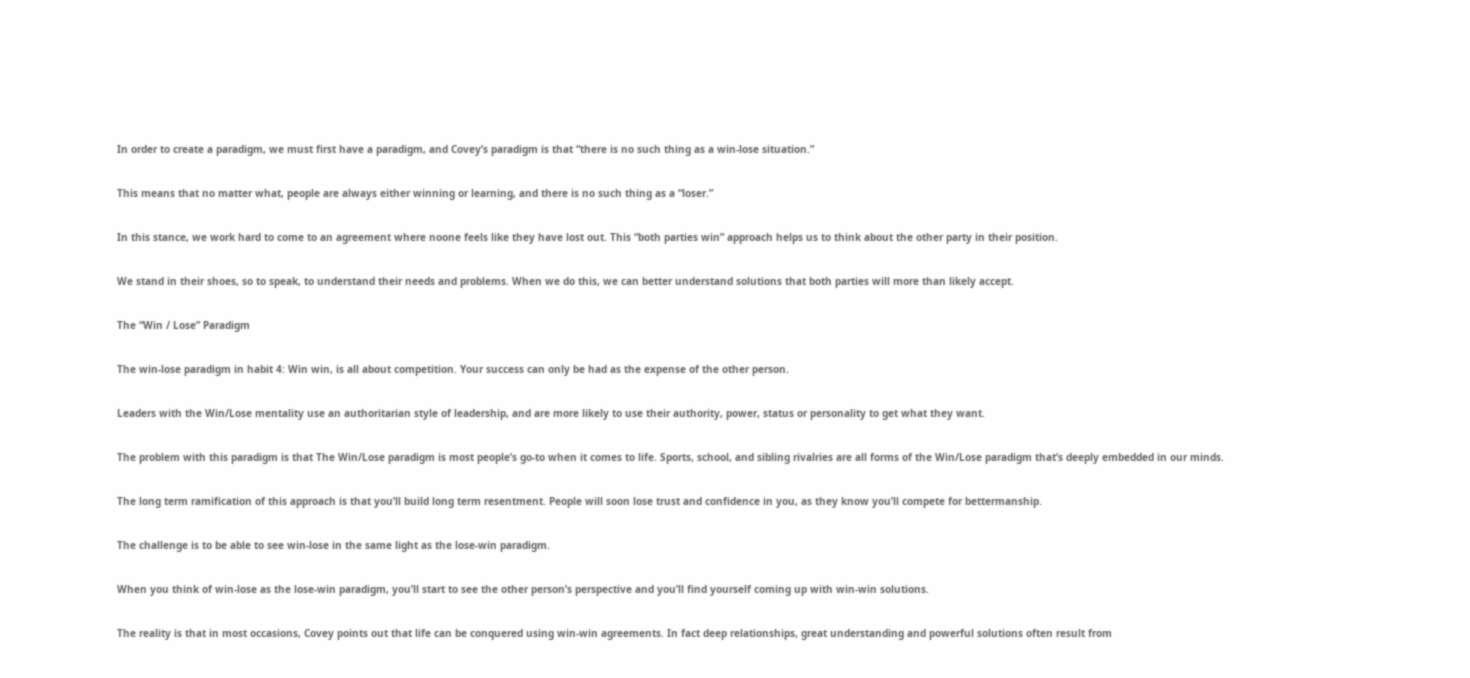In order to create a paradigm, we must first have a paradigm, and Covey’s paradigm is that “there is no such thing as a win-lose situation.”

This means that no matter what, people are always either winning or learning, and there is no such thing as a “loser.”

In this stance, we work hard to come to an agreement where noone feels like they have lost out. This “both parties win” approach helps us to think about the other party in their position.

We stand in their shoes, so to speak, to understand their needs and problems. When we do this, we can better understand solutions that both parties will more than likely accept.

The “Win / Lose” Paradigm

The win-lose paradigm in habit 4: Win win, is all about competition. Your success can only be had as the expense of the other person.

Leaders with the Win/Lose mentality use an authoritarian style of leadership, and are more likely to use their authority, power, status or personality to get what they want.

The problem with this paradigm is that The Win/Lose paradigm is most people’s go-to when it comes to life. Sports, school, and sibling rivalries are all forms of the Win/Lose paradigm that’s deeply embedded in our minds.

The long term ramification of this approach is that you’ll build long term resentment. People will soon lose trust and confidence in you, as they know you’ll compete for bettermanship.

The challenge is to be able to see win-lose in the same light as the lose-win paradigm.

When you think of win-lose as the lose-win paradigm, you’ll start to see the other person’s perspective and you’ll find yourself coming up with win-win solutions.

The reality is that in most occasions, Covey points out that life can be conquered using win-win agreements. In fact deep relationships, great understanding and powerful solutions often result from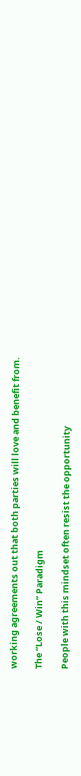working agreements out that both parties will love and benefit from.

The “Lose / Win” Paradigm

People with this mindset often resist the opportunity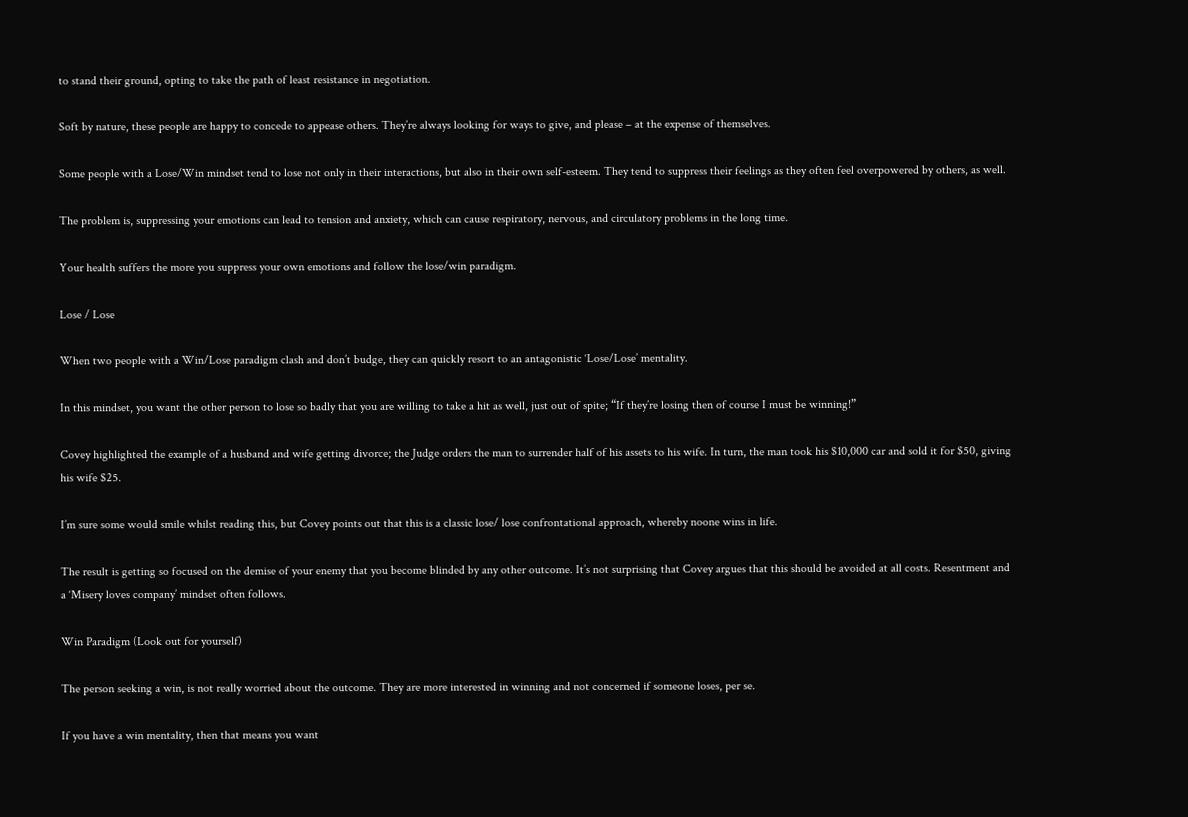to stand their ground, opting to take the path of least resistance in negotiation.

Soft by nature, these people are happy to concede to appease others. They’re always looking for ways to give, and please – at the expense of themselves.

Some people with a Lose/Win mindset tend to lose not only in their interactions, but also in their own self-esteem. They tend to suppress their feelings as they often feel overpowered by others, as well.

The problem is, suppressing your emotions can lead to tension and anxiety, which can cause respiratory, nervous, and circulatory problems in the long time.

Your health suffers the more you suppress your own emotions and follow the lose/win paradigm.

Lose / Lose

When two people with a Win/Lose paradigm clash and don’t budge, they can quickly resort to an antagonistic ‘Lose/Lose’ mentality.

In this mindset, you want the other person to lose so badly that you are willing to take a hit as well, just out of spite; “If they’re losing then of course I must be winning!”

Covey highlighted the example of a husband and wife getting divorce; the Judge orders the man to surrender half of his assets to his wife. In turn, the man took his $10,000 car and sold it for $50, giving his wife $25.

I’m sure some would smile whilst reading this, but Covey points out that this is a classic lose/ lose confrontational approach, whereby noone wins in life.

The result is getting so focused on the demise of your enemy that you become blinded by any other outcome. It’s not surprising that Covey argues that this should be avoided at all costs. Resentment and a ‘Misery loves company’ mindset often follows.

Win Paradigm (Look out for yourself)

The person seeking a win, is not really worried about the outcome. They are more interested in winning and not concerned if someone loses, per se.

If you have a win mentality, then that means you want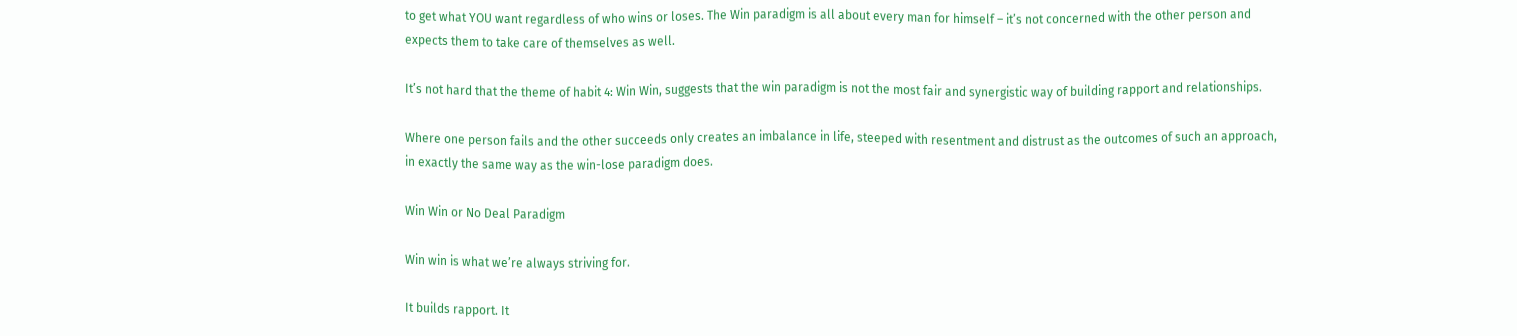to get what YOU want regardless of who wins or loses. The Win paradigm is all about every man for himself – it’s not concerned with the other person and expects them to take care of themselves as well.

It’s not hard that the theme of habit 4: Win Win, suggests that the win paradigm is not the most fair and synergistic way of building rapport and relationships.

Where one person fails and the other succeeds only creates an imbalance in life, steeped with resentment and distrust as the outcomes of such an approach, in exactly the same way as the win-lose paradigm does.

Win Win or No Deal Paradigm

Win win is what we’re always striving for.

It builds rapport. It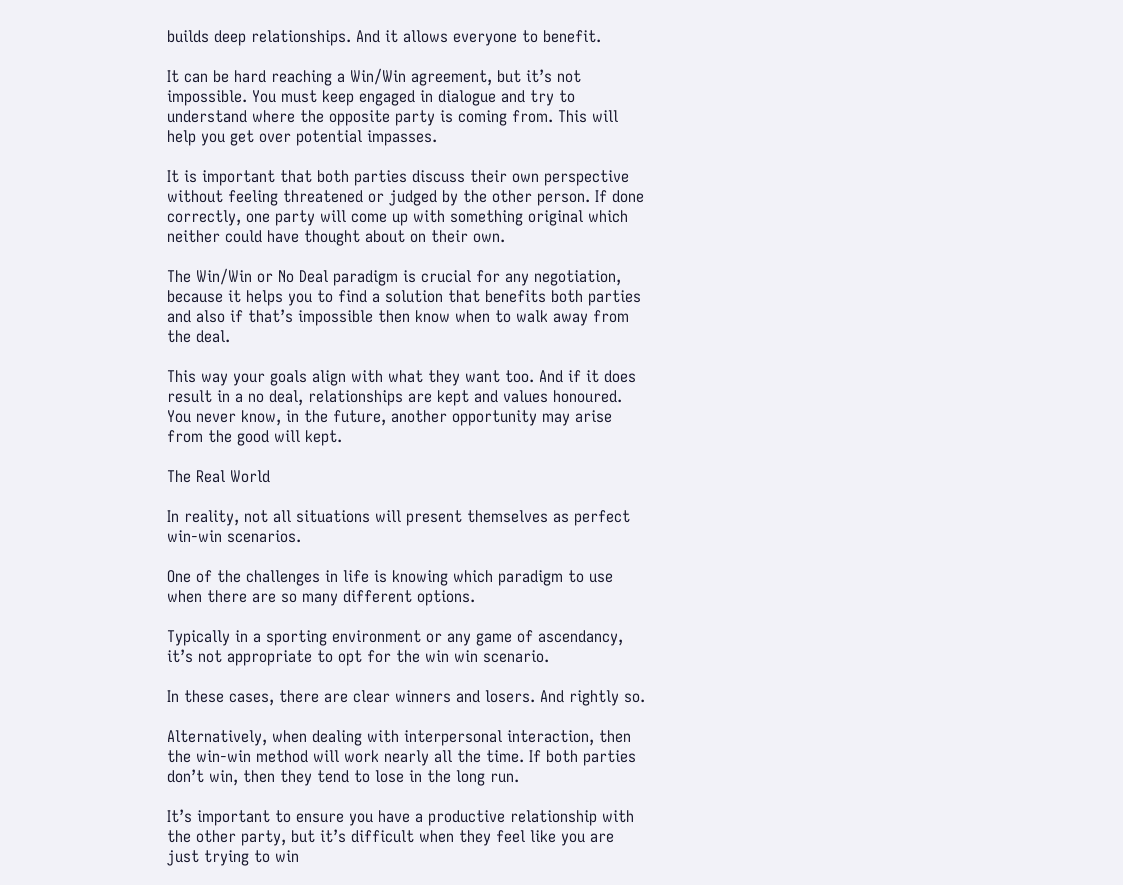builds deep relationships. And it allows everyone to benefit.

It can be hard reaching a Win/Win agreement, but it’s not impossible. You must keep engaged in dialogue and try to understand where the opposite party is coming from. This will help you get over potential impasses.

It is important that both parties discuss their own perspective without feeling threatened or judged by the other person. If done correctly, one party will come up with something original which neither could have thought about on their own.

The Win/Win or No Deal paradigm is crucial for any negotiation, because it helps you to find a solution that benefits both parties and also if that’s impossible then know when to walk away from the deal.

This way your goals align with what they want too. And if it does result in a no deal, relationships are kept and values honoured. You never know, in the future, another opportunity may arise from the good will kept.

The Real World

In reality, not all situations will present themselves as perfect win-win scenarios.

One of the challenges in life is knowing which paradigm to use when there are so many different options.

Typically in a sporting environment or any game of ascendancy, it’s not appropriate to opt for the win win scenario.

In these cases, there are clear winners and losers. And rightly so.

Alternatively, when dealing with interpersonal interaction, then the win-win method will work nearly all the time. If both parties don’t win, then they tend to lose in the long run.

It’s important to ensure you have a productive relationship with the other party, but it’s difficult when they feel like you are just trying to win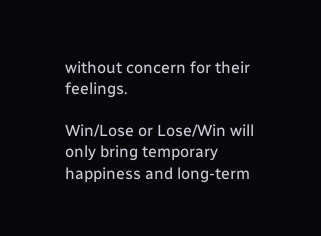without concern for their feelings.

Win/Lose or Lose/Win will only bring temporary happiness and long-term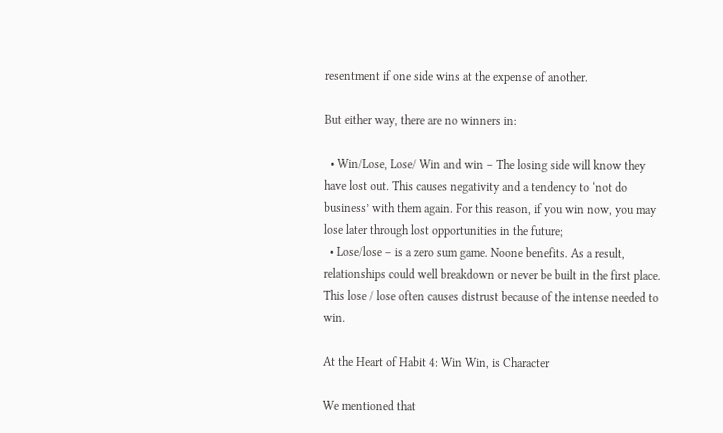resentment if one side wins at the expense of another.

But either way, there are no winners in:

  • Win/Lose, Lose/ Win and win – The losing side will know they have lost out. This causes negativity and a tendency to ‘not do business’ with them again. For this reason, if you win now, you may lose later through lost opportunities in the future;
  • Lose/lose – is a zero sum game. Noone benefits. As a result, relationships could well breakdown or never be built in the first place. This lose / lose often causes distrust because of the intense needed to win.

At the Heart of Habit 4: Win Win, is Character

We mentioned that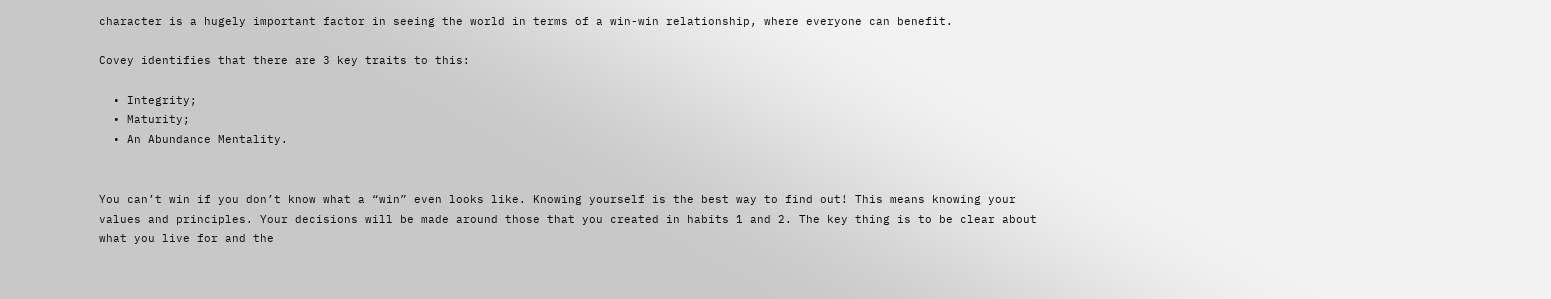character is a hugely important factor in seeing the world in terms of a win-win relationship, where everyone can benefit.

Covey identifies that there are 3 key traits to this:

  • Integrity;
  • Maturity;
  • An Abundance Mentality.


You can’t win if you don’t know what a “win” even looks like. Knowing yourself is the best way to find out! This means knowing your values and principles. Your decisions will be made around those that you created in habits 1 and 2. The key thing is to be clear about what you live for and the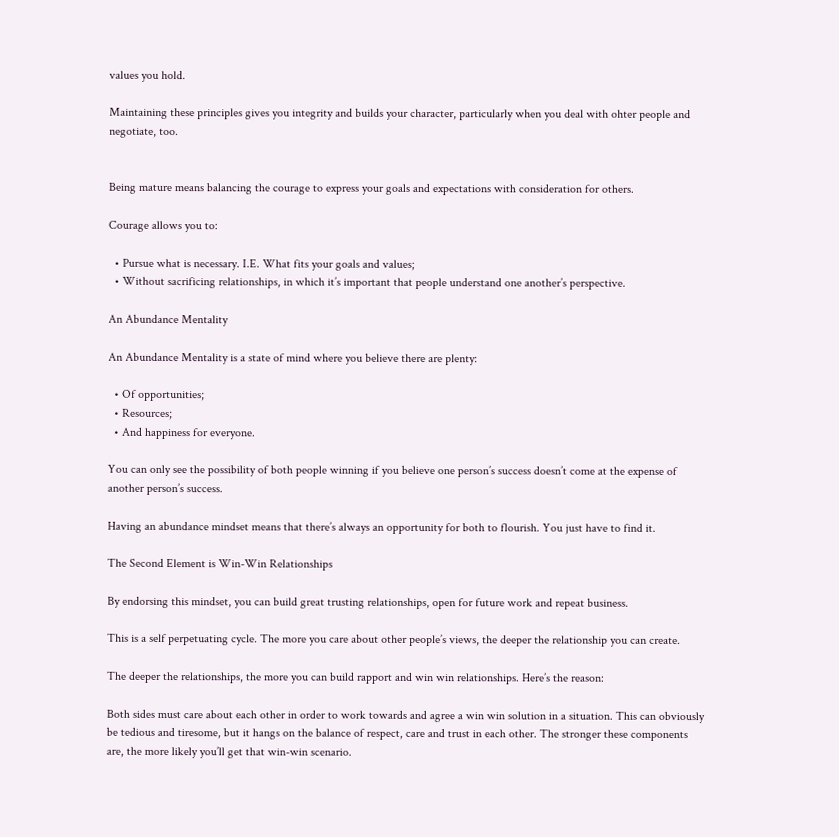values you hold.

Maintaining these principles gives you integrity and builds your character, particularly when you deal with ohter people and negotiate, too.


Being mature means balancing the courage to express your goals and expectations with consideration for others.

Courage allows you to:

  • Pursue what is necessary. I.E. What fits your goals and values;
  • Without sacrificing relationships, in which it’s important that people understand one another’s perspective.

An Abundance Mentality

An Abundance Mentality is a state of mind where you believe there are plenty:

  • Of opportunities;
  • Resources;
  • And happiness for everyone.

You can only see the possibility of both people winning if you believe one person’s success doesn’t come at the expense of another person’s success.

Having an abundance mindset means that there’s always an opportunity for both to flourish. You just have to find it.

The Second Element is Win-Win Relationships

By endorsing this mindset, you can build great trusting relationships, open for future work and repeat business.

This is a self perpetuating cycle. The more you care about other people’s views, the deeper the relationship you can create.

The deeper the relationships, the more you can build rapport and win win relationships. Here’s the reason:

Both sides must care about each other in order to work towards and agree a win win solution in a situation. This can obviously be tedious and tiresome, but it hangs on the balance of respect, care and trust in each other. The stronger these components are, the more likely you’ll get that win-win scenario.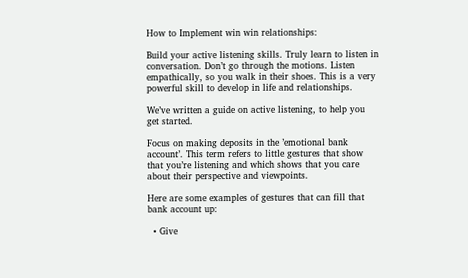How to Implement win win relationships:

Build your active listening skills. Truly learn to listen in conversation. Don’t go through the motions. Listen empathically, so you walk in their shoes. This is a very powerful skill to develop in life and relationships.

We’ve written a guide on active listening, to help you get started.

Focus on making deposits in the ’emotional bank account’. This term refers to little gestures that show that you’re listening and which shows that you care about their perspective and viewpoints.

Here are some examples of gestures that can fill that bank account up:

  • Give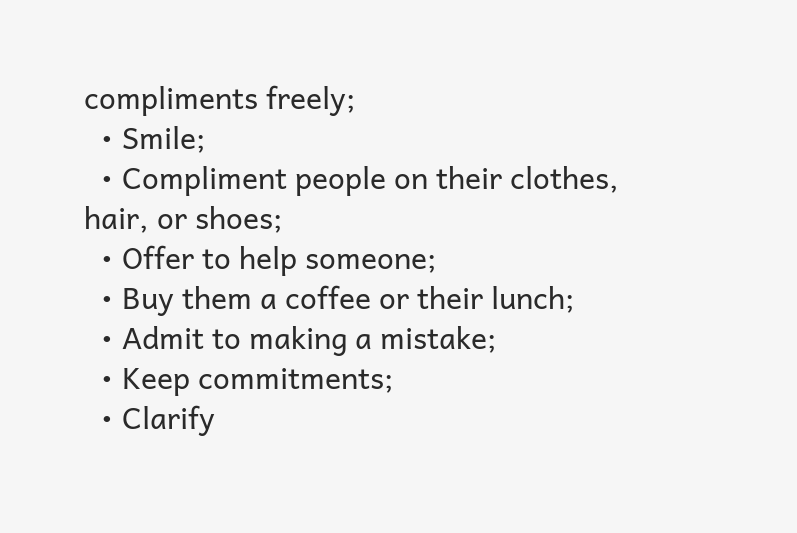compliments freely;
  • Smile;
  • Compliment people on their clothes, hair, or shoes;
  • Offer to help someone;
  • Buy them a coffee or their lunch;
  • Admit to making a mistake;
  • Keep commitments;
  • Clarify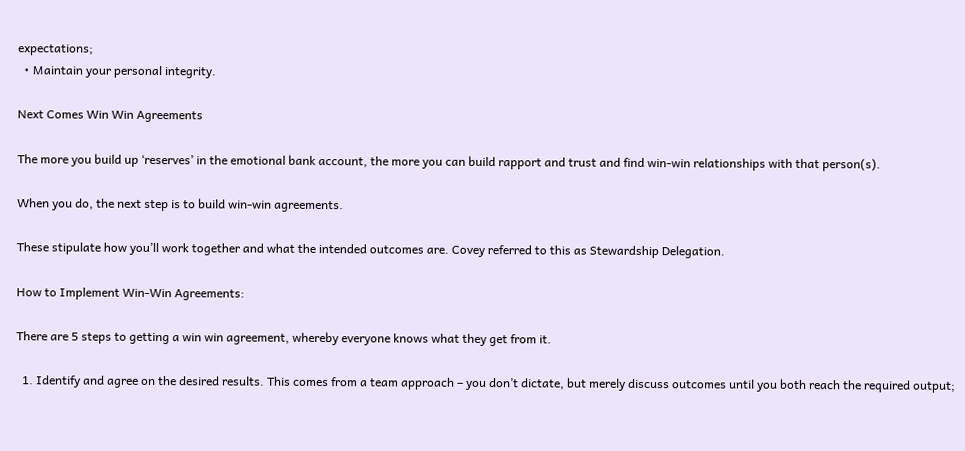expectations;
  • Maintain your personal integrity.

Next Comes Win Win Agreements

The more you build up ‘reserves’ in the emotional bank account, the more you can build rapport and trust and find win-win relationships with that person(s).

When you do, the next step is to build win-win agreements.

These stipulate how you’ll work together and what the intended outcomes are. Covey referred to this as Stewardship Delegation.

How to Implement Win-Win Agreements:

There are 5 steps to getting a win win agreement, whereby everyone knows what they get from it.

  1. Identify and agree on the desired results. This comes from a team approach – you don’t dictate, but merely discuss outcomes until you both reach the required output;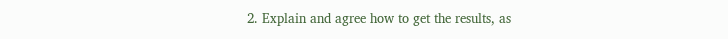2. Explain and agree how to get the results, as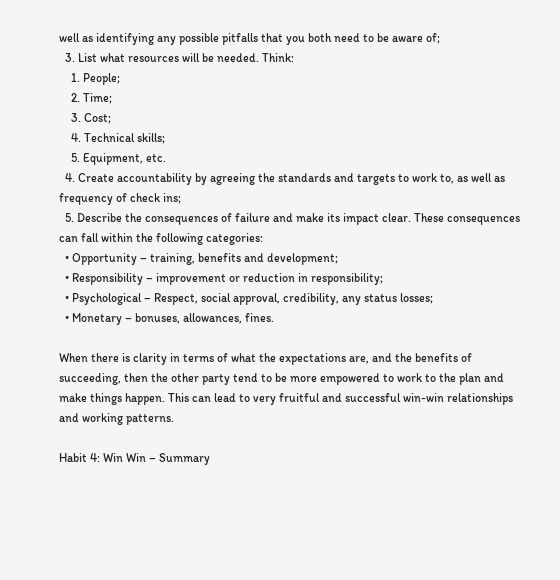well as identifying any possible pitfalls that you both need to be aware of;
  3. List what resources will be needed. Think:
    1. People;
    2. Time;
    3. Cost;
    4. Technical skills;
    5. Equipment, etc.
  4. Create accountability by agreeing the standards and targets to work to, as well as frequency of check ins;
  5. Describe the consequences of failure and make its impact clear. These consequences can fall within the following categories:
  • Opportunity – training, benefits and development;
  • Responsibility – improvement or reduction in responsibility;
  • Psychological – Respect, social approval, credibility, any status losses;
  • Monetary – bonuses, allowances, fines.

When there is clarity in terms of what the expectations are, and the benefits of succeeding, then the other party tend to be more empowered to work to the plan and make things happen. This can lead to very fruitful and successful win-win relationships and working patterns.

Habit 4: Win Win – Summary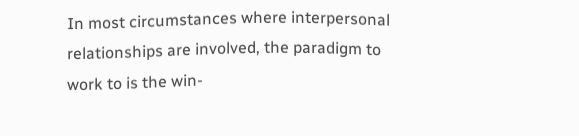In most circumstances where interpersonal relationships are involved, the paradigm to work to is the win-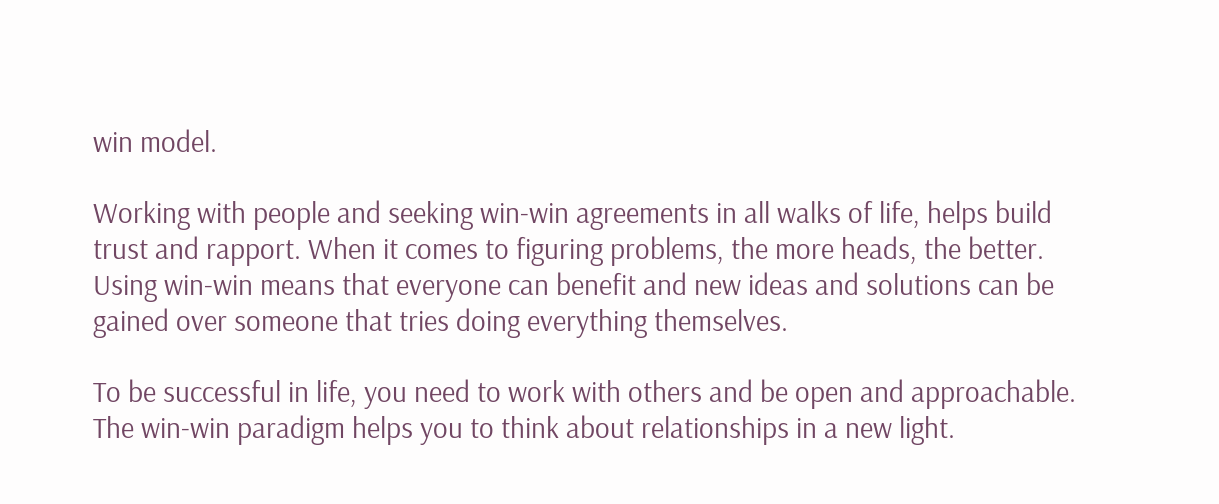win model.

Working with people and seeking win-win agreements in all walks of life, helps build trust and rapport. When it comes to figuring problems, the more heads, the better. Using win-win means that everyone can benefit and new ideas and solutions can be gained over someone that tries doing everything themselves.

To be successful in life, you need to work with others and be open and approachable. The win-win paradigm helps you to think about relationships in a new light.